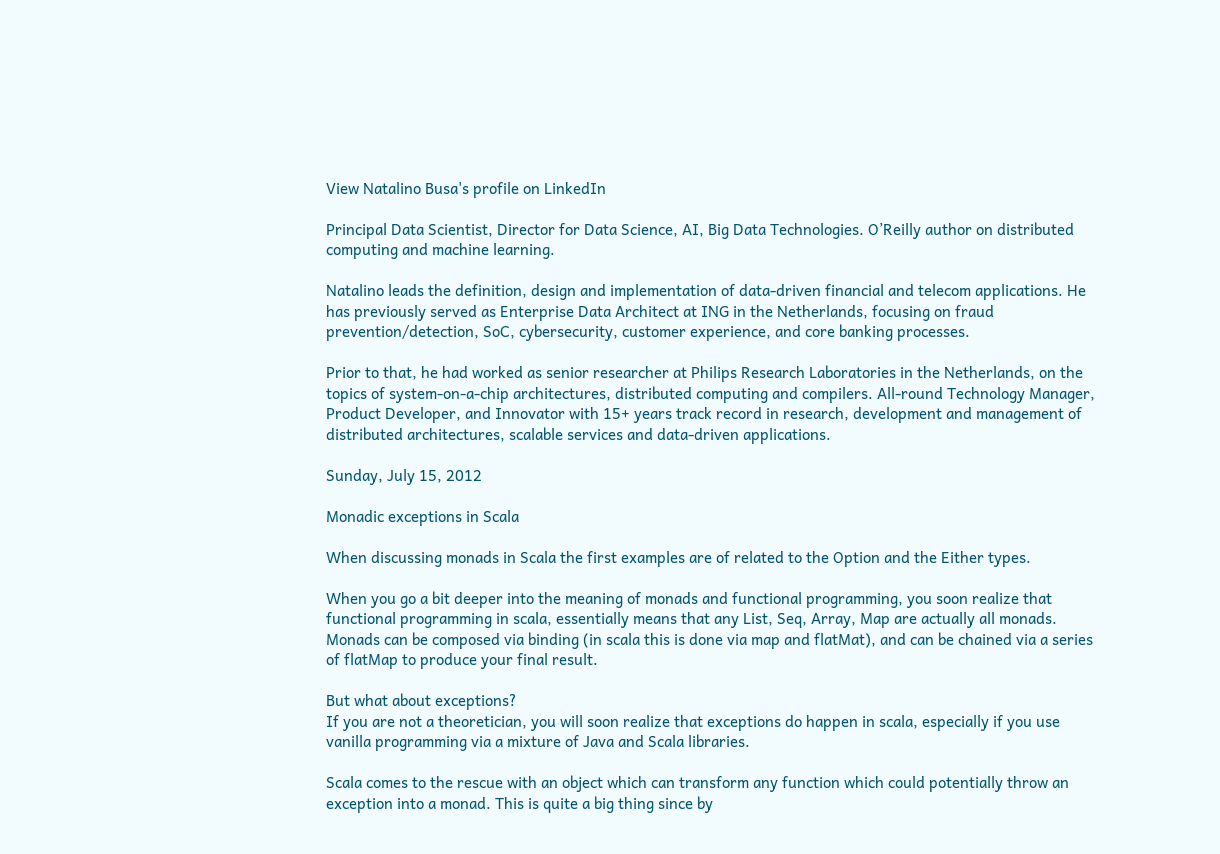View Natalino Busa's profile on LinkedIn

Principal Data Scientist, Director for Data Science, AI, Big Data Technologies. O’Reilly author on distributed computing and machine learning.

Natalino leads the definition, design and implementation of data-driven financial and telecom applications. He has previously served as Enterprise Data Architect at ING in the Netherlands, focusing on fraud prevention/detection, SoC, cybersecurity, customer experience, and core banking processes.

Prior to that, he had worked as senior researcher at Philips Research Laboratories in the Netherlands, on the topics of system-on-a-chip architectures, distributed computing and compilers. All-round Technology Manager, Product Developer, and Innovator with 15+ years track record in research, development and management of distributed architectures, scalable services and data-driven applications.

Sunday, July 15, 2012

Monadic exceptions in Scala

When discussing monads in Scala the first examples are of related to the Option and the Either types.

When you go a bit deeper into the meaning of monads and functional programming, you soon realize that functional programming in scala, essentially means that any List, Seq, Array, Map are actually all monads. Monads can be composed via binding (in scala this is done via map and flatMat), and can be chained via a series of flatMap to produce your final result.

But what about exceptions?
If you are not a theoretician, you will soon realize that exceptions do happen in scala, especially if you use vanilla programming via a mixture of Java and Scala libraries.

Scala comes to the rescue with an object which can transform any function which could potentially throw an exception into a monad. This is quite a big thing since by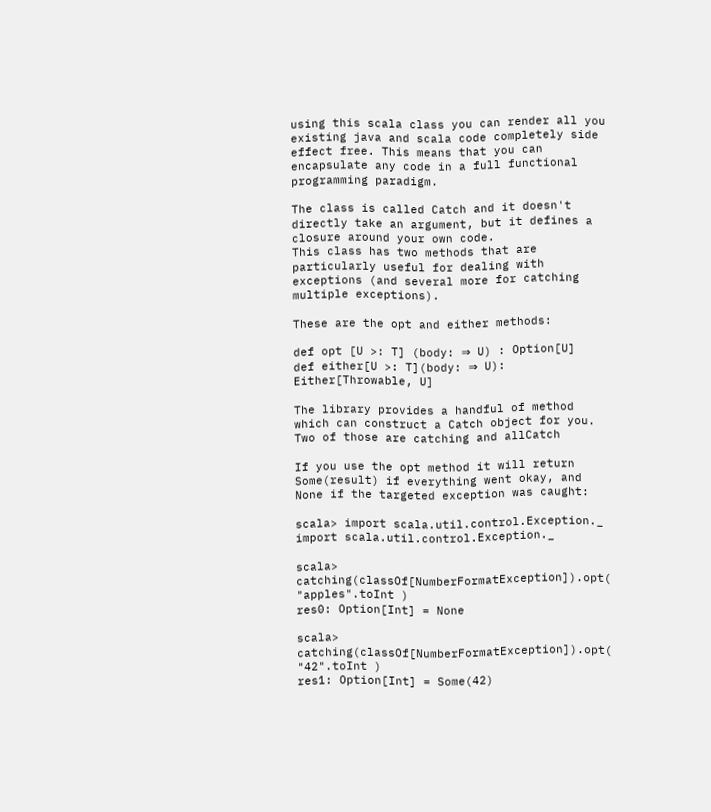using this scala class you can render all you existing java and scala code completely side effect free. This means that you can encapsulate any code in a full functional programming paradigm.

The class is called Catch and it doesn't directly take an argument, but it defines a closure around your own code.
This class has two methods that are particularly useful for dealing with exceptions (and several more for catching multiple exceptions).

These are the opt and either methods:

def opt [U >: T] (body: ⇒ U) : Option[U]
def either[U >: T](body: ⇒ U): Either[Throwable, U]

The library provides a handful of method which can construct a Catch object for you.
Two of those are catching and allCatch

If you use the opt method it will return Some(result) if everything went okay, and None if the targeted exception was caught:

scala> import scala.util.control.Exception._
import scala.util.control.Exception._

scala> catching(classOf[NumberFormatException]).opt( "apples".toInt )
res0: Option[Int] = None

scala> catching(classOf[NumberFormatException]).opt( "42".toInt )
res1: Option[Int] = Some(42)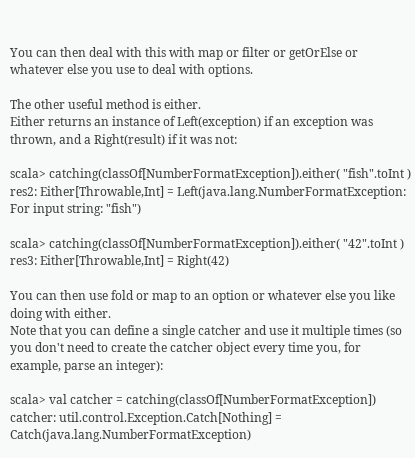You can then deal with this with map or filter or getOrElse or whatever else you use to deal with options.

The other useful method is either.
Either returns an instance of Left(exception) if an exception was thrown, and a Right(result) if it was not:

scala> catching(classOf[NumberFormatException]).either( "fish".toInt )
res2: Either[Throwable,Int] = Left(java.lang.NumberFormatException: For input string: "fish")

scala> catching(classOf[NumberFormatException]).either( "42".toInt )
res3: Either[Throwable,Int] = Right(42)

You can then use fold or map to an option or whatever else you like doing with either.
Note that you can define a single catcher and use it multiple times (so you don't need to create the catcher object every time you, for example, parse an integer):

scala> val catcher = catching(classOf[NumberFormatException])
catcher: util.control.Exception.Catch[Nothing] = Catch(java.lang.NumberFormatException)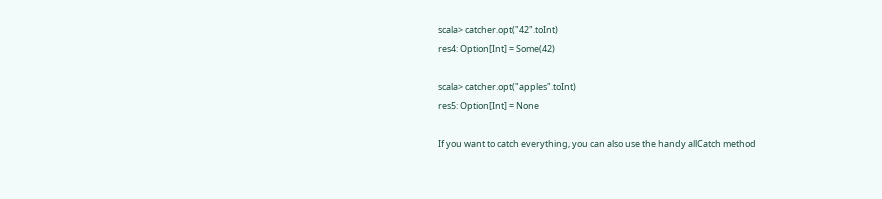scala> catcher.opt("42".toInt)
res4: Option[Int] = Some(42)

scala> catcher.opt("apples".toInt)
res5: Option[Int] = None

If you want to catch everything, you can also use the handy allCatch method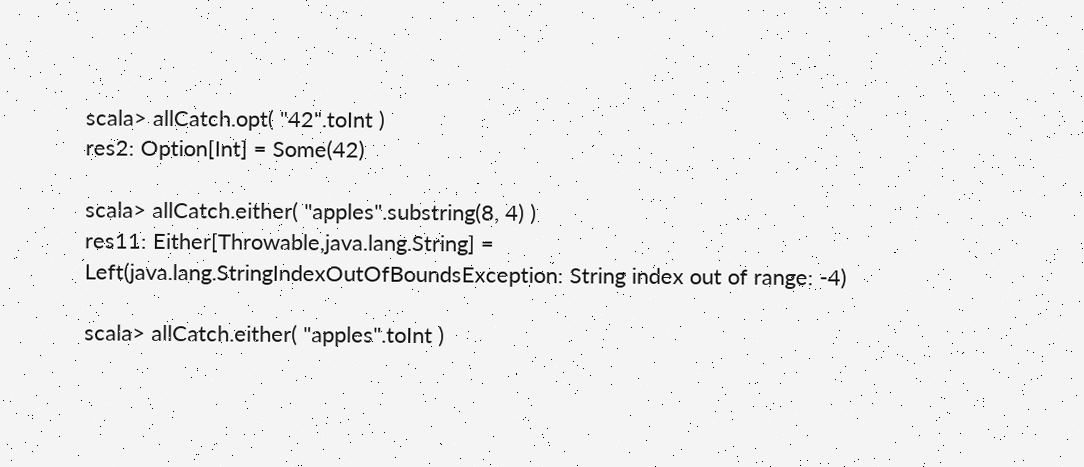scala> allCatch.opt( "42".toInt )
res2: Option[Int] = Some(42)

scala> allCatch.either( "apples".substring(8, 4) )
res11: Either[Throwable,java.lang.String] =
Left(java.lang.StringIndexOutOfBoundsException: String index out of range: -4)

scala> allCatch.either( "apples".toInt )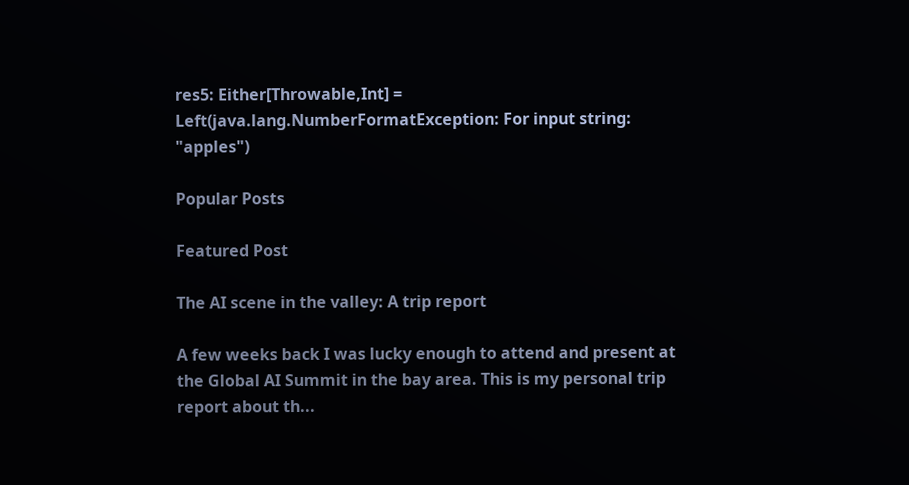res5: Either[Throwable,Int] = Left(java.lang.NumberFormatException: For input string: "apples")

Popular Posts

Featured Post

The AI scene in the valley: A trip report

A few weeks back I was lucky enough to attend and present at the Global AI Summit in the bay area. This is my personal trip report about th...